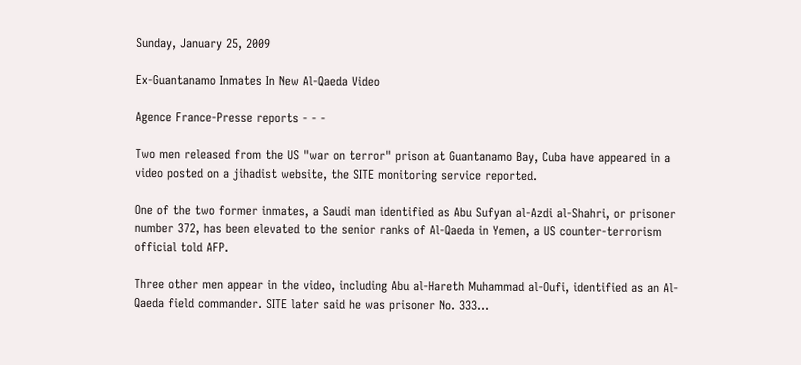Sunday, January 25, 2009

Ex-Guantanamo Inmates In New Al-Qaeda Video

Agence France-Presse reports - - -

Two men released from the US "war on terror" prison at Guantanamo Bay, Cuba have appeared in a video posted on a jihadist website, the SITE monitoring service reported.

One of the two former inmates, a Saudi man identified as Abu Sufyan al-Azdi al-Shahri, or prisoner number 372, has been elevated to the senior ranks of Al-Qaeda in Yemen, a US counter-terrorism official told AFP.

Three other men appear in the video, including Abu al-Hareth Muhammad al-Oufi, identified as an Al-Qaeda field commander. SITE later said he was prisoner No. 333…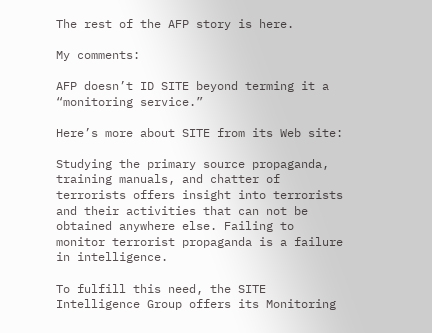The rest of the AFP story is here.

My comments:

AFP doesn’t ID SITE beyond terming it a “monitoring service.”

Here’s more about SITE from its Web site:

Studying the primary source propaganda, training manuals, and chatter of terrorists offers insight into terrorists and their activities that can not be obtained anywhere else. Failing to monitor terrorist propaganda is a failure in intelligence.

To fulfill this need, the SITE Intelligence Group offers its Monitoring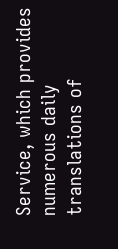Service, which provides numerous daily translations of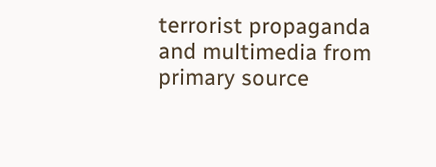terrorist propaganda and multimedia from primary source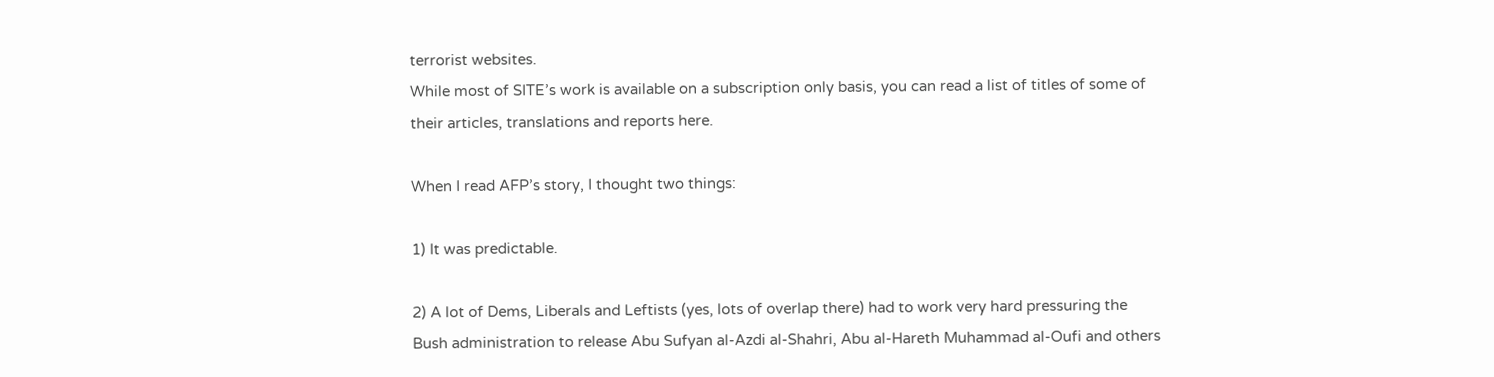terrorist websites.
While most of SITE’s work is available on a subscription only basis, you can read a list of titles of some of their articles, translations and reports here.

When I read AFP’s story, I thought two things:

1) It was predictable.

2) A lot of Dems, Liberals and Leftists (yes, lots of overlap there) had to work very hard pressuring the Bush administration to release Abu Sufyan al-Azdi al-Shahri, Abu al-Hareth Muhammad al-Oufi and others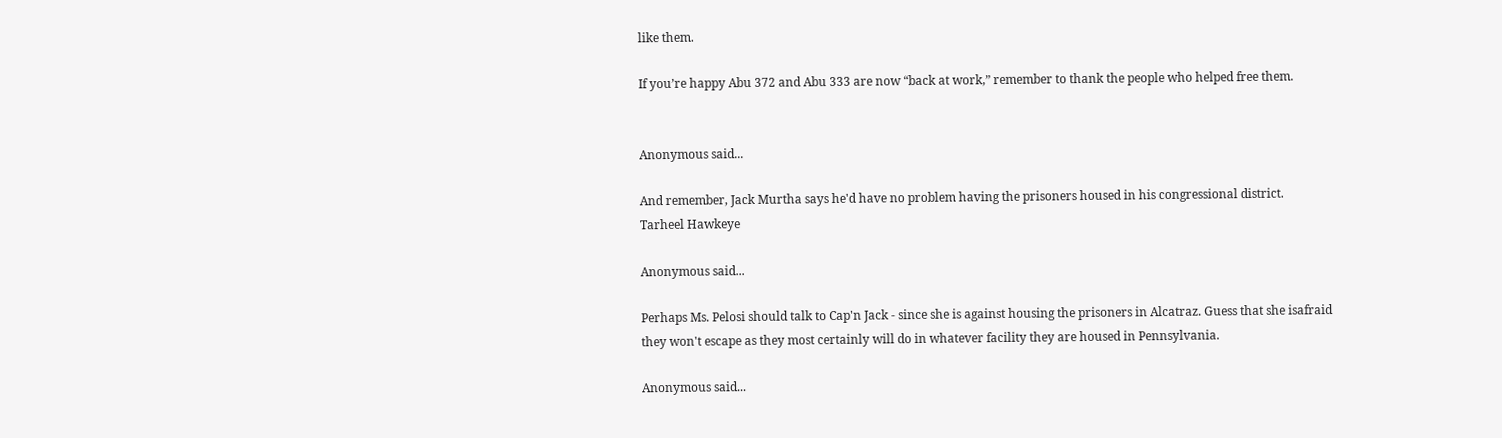like them.

If you’re happy Abu 372 and Abu 333 are now “back at work,” remember to thank the people who helped free them.


Anonymous said...

And remember, Jack Murtha says he'd have no problem having the prisoners housed in his congressional district.
Tarheel Hawkeye

Anonymous said...

Perhaps Ms. Pelosi should talk to Cap'n Jack - since she is against housing the prisoners in Alcatraz. Guess that she isafraid they won't escape as they most certainly will do in whatever facility they are housed in Pennsylvania.

Anonymous said...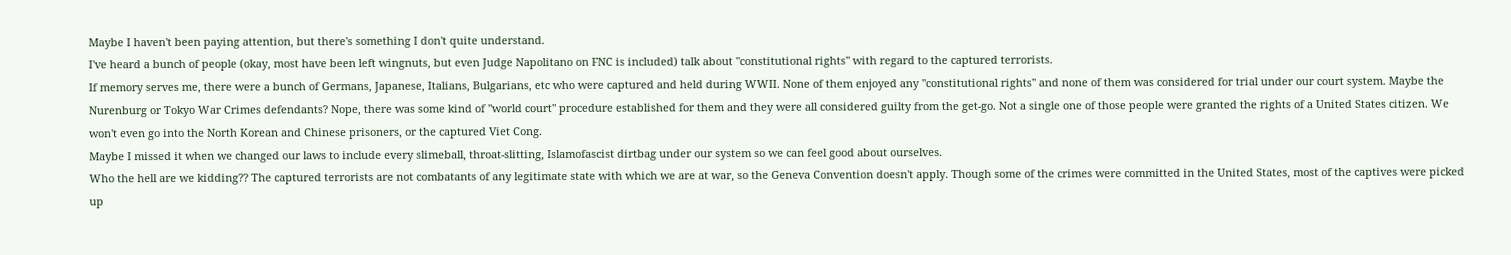Maybe I haven't been paying attention, but there's something I don't quite understand.
I've heard a bunch of people (okay, most have been left wingnuts, but even Judge Napolitano on FNC is included) talk about "constitutional rights" with regard to the captured terrorists.
If memory serves me, there were a bunch of Germans, Japanese, Italians, Bulgarians, etc who were captured and held during WWII. None of them enjoyed any "constitutional rights" and none of them was considered for trial under our court system. Maybe the Nurenburg or Tokyo War Crimes defendants? Nope, there was some kind of "world court" procedure established for them and they were all considered guilty from the get-go. Not a single one of those people were granted the rights of a United States citizen. We won't even go into the North Korean and Chinese prisoners, or the captured Viet Cong.
Maybe I missed it when we changed our laws to include every slimeball, throat-slitting, Islamofascist dirtbag under our system so we can feel good about ourselves.
Who the hell are we kidding?? The captured terrorists are not combatants of any legitimate state with which we are at war, so the Geneva Convention doesn't apply. Though some of the crimes were committed in the United States, most of the captives were picked up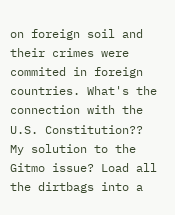on foreign soil and their crimes were commited in foreign countries. What's the connection with the U.S. Constitution??
My solution to the Gitmo issue? Load all the dirtbags into a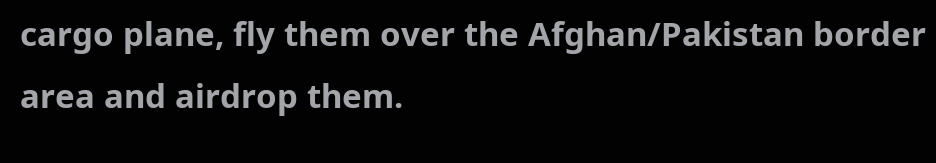cargo plane, fly them over the Afghan/Pakistan border area and airdrop them.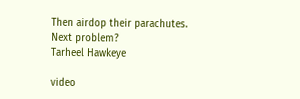Then airdop their parachutes. Next problem?
Tarheel Hawkeye

video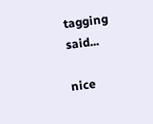tagging said...

nice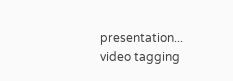presentation...
video tagging